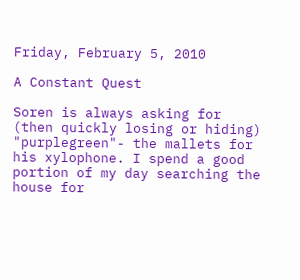Friday, February 5, 2010

A Constant Quest

Soren is always asking for (then quickly losing or hiding) "purplegreen"- the mallets for his xylophone. I spend a good portion of my day searching the house for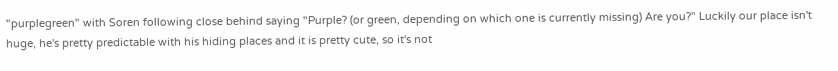"purplegreen" with Soren following close behind saying "Purple? (or green, depending on which one is currently missing) Are you?" Luckily our place isn't huge, he's pretty predictable with his hiding places and it is pretty cute, so it's not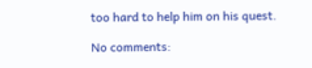too hard to help him on his quest.

No comments: